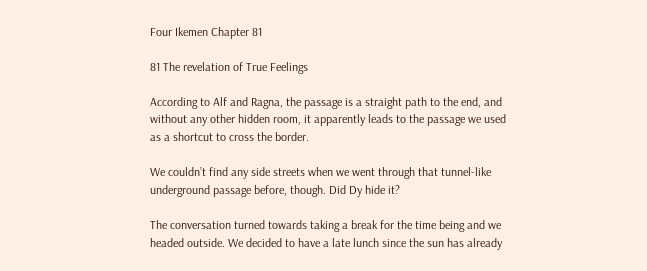Four Ikemen Chapter 81

81 The revelation of True Feelings

According to Alf and Ragna, the passage is a straight path to the end, and without any other hidden room, it apparently leads to the passage we used as a shortcut to cross the border.

We couldn’t find any side streets when we went through that tunnel-like underground passage before, though. Did Dy hide it?

The conversation turned towards taking a break for the time being and we headed outside. We decided to have a late lunch since the sun has already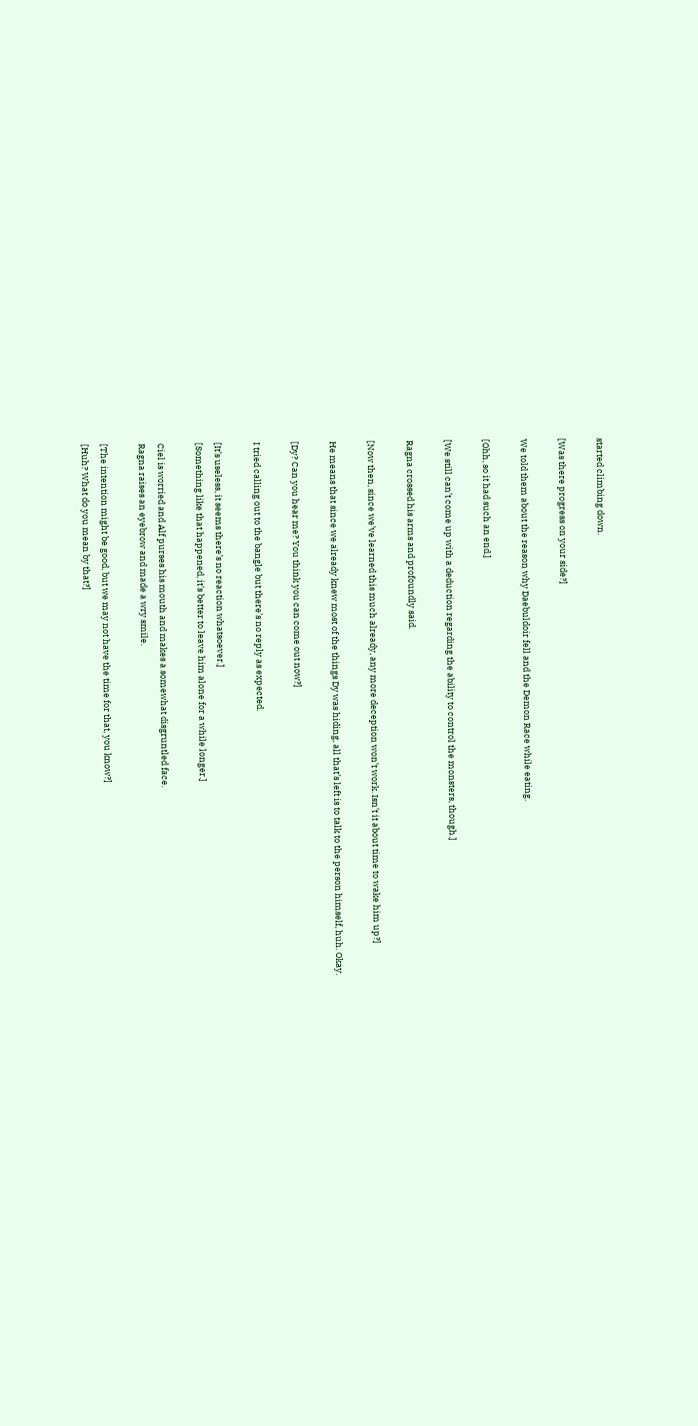started climbing down.

[Was there progress on your side?]

We told them about the reason why Daebuldoir fell and the Demon Race while eating.

[Ohh, so it had such an end.]

[We still can’t come up with a deduction regarding the ability to control the monsters, though.]

Ragna crossed his arms and profoundly said.

[Now then, since we’ve learned this much already, any more deception won’t work. Isn’t it about time to wake him up?]

He means that since we already knew most of the things Dy was hiding, all that’s left is to talk to the person himself, huh. Okay.

[Dy? Can you hear me? You think you can come out now?]

I tried calling out to the bangle but there’s no reply as expected.

[It’s useless, it seems there’s no reaction whatsoever.]
[Something like that happened, it’s better to leave him alone for a while longer.]

Ciel is worried and Alf purses his mouth and makes a somewhat disgruntled face.
Ragna raises an eyebrow and made a wry smile.

[The intention might be good, but we may not have the time for that, you know?]
[Huh? What do you mean by that?]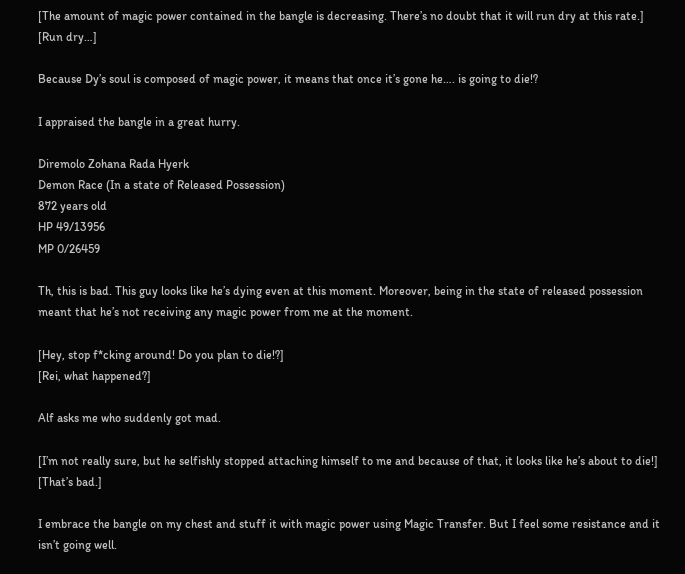[The amount of magic power contained in the bangle is decreasing. There’s no doubt that it will run dry at this rate.]
[Run dry…]

Because Dy’s soul is composed of magic power, it means that once it’s gone he…. is going to die!?

I appraised the bangle in a great hurry.

Diremolo Zohana Rada Hyerk
Demon Race (In a state of Released Possession)
872 years old
HP 49/13956
MP 0/26459

Th, this is bad. This guy looks like he’s dying even at this moment. Moreover, being in the state of released possession meant that he’s not receiving any magic power from me at the moment.

[Hey, stop f*cking around! Do you plan to die!?]
[Rei, what happened?]

Alf asks me who suddenly got mad.

[I’m not really sure, but he selfishly stopped attaching himself to me and because of that, it looks like he’s about to die!]
[That’s bad.]

I embrace the bangle on my chest and stuff it with magic power using Magic Transfer. But I feel some resistance and it isn’t going well.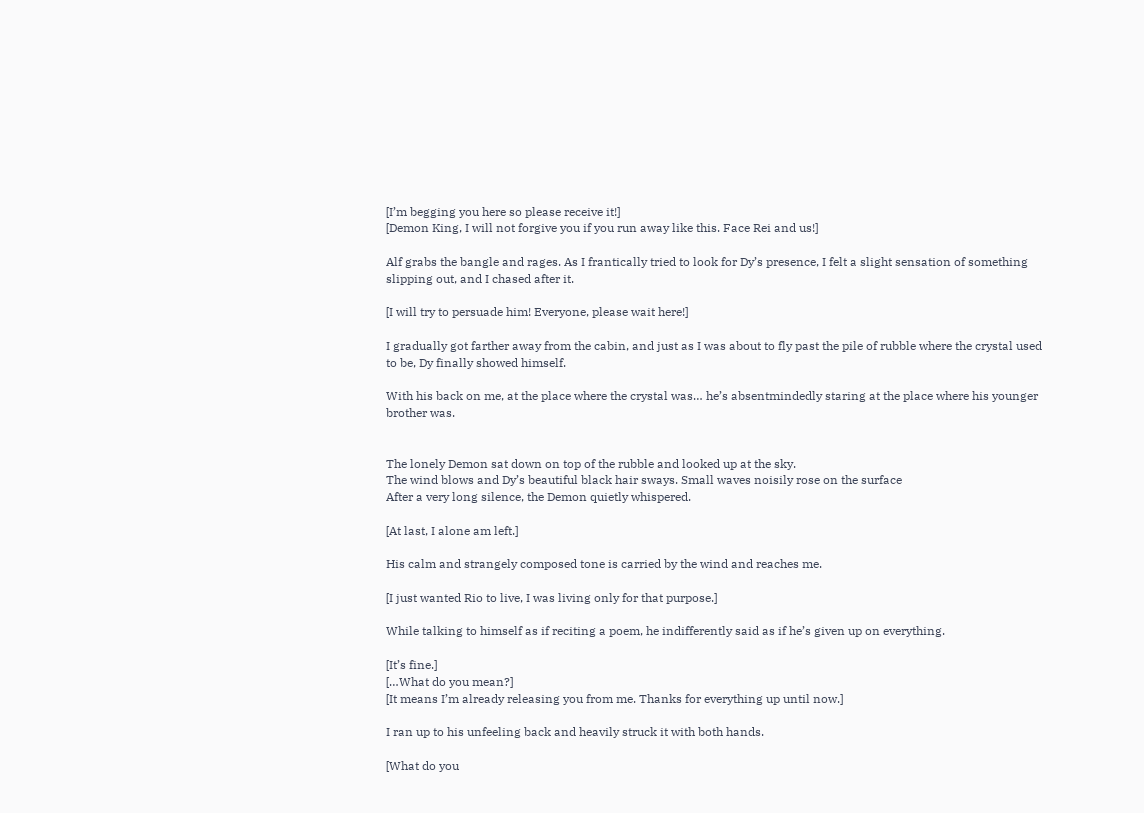[I’m begging you here so please receive it!]
[Demon King, I will not forgive you if you run away like this. Face Rei and us!]

Alf grabs the bangle and rages. As I frantically tried to look for Dy’s presence, I felt a slight sensation of something slipping out, and I chased after it.

[I will try to persuade him! Everyone, please wait here!]

I gradually got farther away from the cabin, and just as I was about to fly past the pile of rubble where the crystal used to be, Dy finally showed himself.

With his back on me, at the place where the crystal was… he’s absentmindedly staring at the place where his younger brother was.


The lonely Demon sat down on top of the rubble and looked up at the sky.
The wind blows and Dy’s beautiful black hair sways. Small waves noisily rose on the surface
After a very long silence, the Demon quietly whispered.

[At last, I alone am left.]

His calm and strangely composed tone is carried by the wind and reaches me.

[I just wanted Rio to live, I was living only for that purpose.]

While talking to himself as if reciting a poem, he indifferently said as if he’s given up on everything.

[It’s fine.]
[…What do you mean?]
[It means I’m already releasing you from me. Thanks for everything up until now.]

I ran up to his unfeeling back and heavily struck it with both hands.

[What do you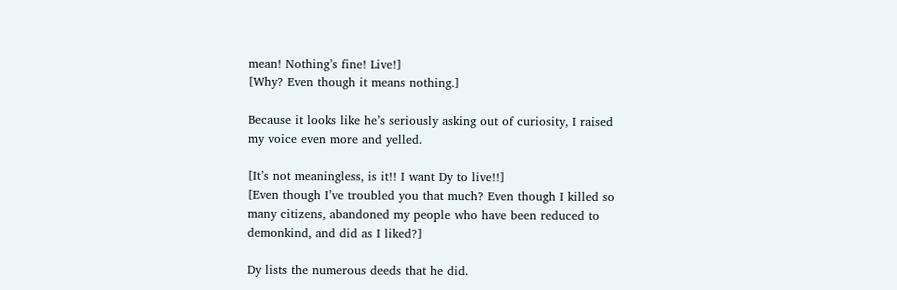mean! Nothing’s fine! Live!]
[Why? Even though it means nothing.]

Because it looks like he’s seriously asking out of curiosity, I raised my voice even more and yelled.

[It’s not meaningless, is it!! I want Dy to live!!]
[Even though I’ve troubled you that much? Even though I killed so many citizens, abandoned my people who have been reduced to demonkind, and did as I liked?]

Dy lists the numerous deeds that he did.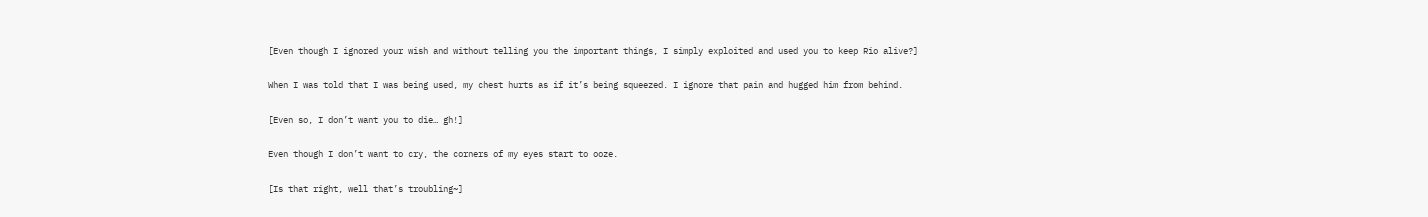[Even though I ignored your wish and without telling you the important things, I simply exploited and used you to keep Rio alive?]

When I was told that I was being used, my chest hurts as if it’s being squeezed. I ignore that pain and hugged him from behind.

[Even so, I don’t want you to die… gh!]

Even though I don’t want to cry, the corners of my eyes start to ooze.

[Is that right, well that’s troubling~]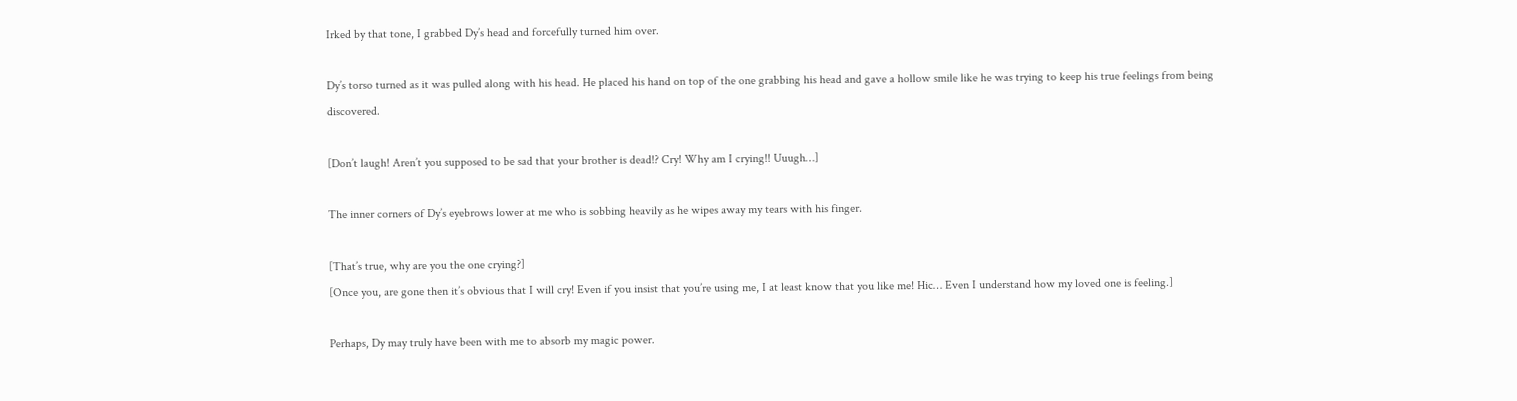Irked by that tone, I grabbed Dy’s head and forcefully turned him over.

Dy’s torso turned as it was pulled along with his head. He placed his hand on top of the one grabbing his head and gave a hollow smile like he was trying to keep his true feelings from being discovered.

[Don’t laugh! Aren’t you supposed to be sad that your brother is dead!? Cry! Why am I crying!! Uuugh…]

The inner corners of Dy’s eyebrows lower at me who is sobbing heavily as he wipes away my tears with his finger.

[That’s true, why are you the one crying?]
[Once you, are gone then it’s obvious that I will cry! Even if you insist that you’re using me, I at least know that you like me! Hic… Even I understand how my loved one is feeling.]

Perhaps, Dy may truly have been with me to absorb my magic power.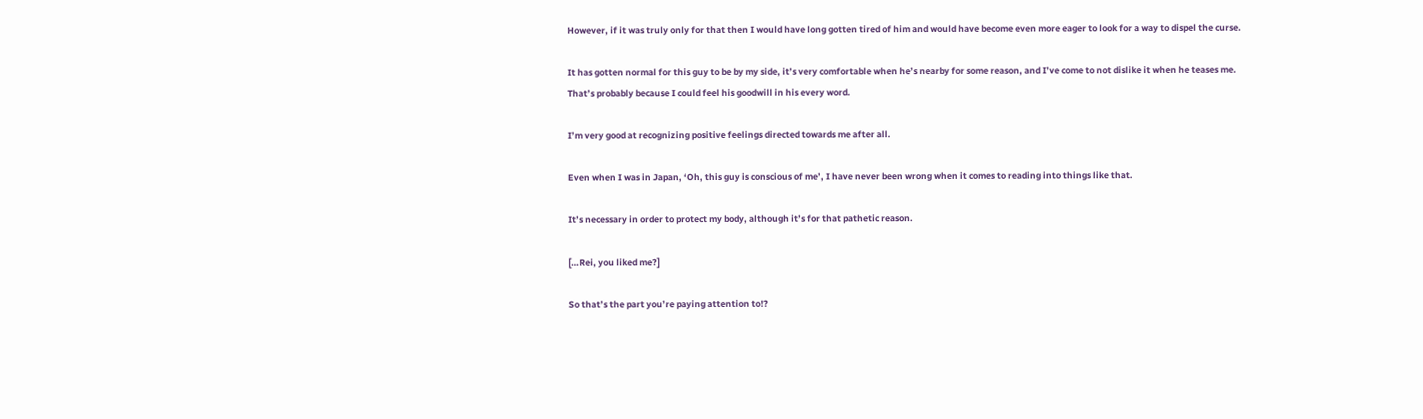However, if it was truly only for that then I would have long gotten tired of him and would have become even more eager to look for a way to dispel the curse.

It has gotten normal for this guy to be by my side, it’s very comfortable when he’s nearby for some reason, and I’ve come to not dislike it when he teases me.
That’s probably because I could feel his goodwill in his every word.

I’m very good at recognizing positive feelings directed towards me after all.

Even when I was in Japan, ‘Oh, this guy is conscious of me’, I have never been wrong when it comes to reading into things like that.

It’s necessary in order to protect my body, although it’s for that pathetic reason.

[…Rei, you liked me?]

So that’s the part you’re paying attention to!?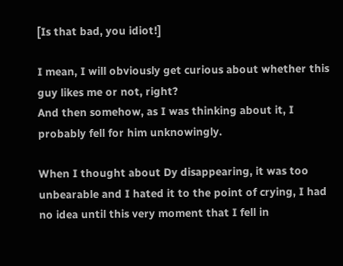[Is that bad, you idiot!]

I mean, I will obviously get curious about whether this guy likes me or not, right?
And then somehow, as I was thinking about it, I probably fell for him unknowingly.

When I thought about Dy disappearing, it was too unbearable and I hated it to the point of crying, I had no idea until this very moment that I fell in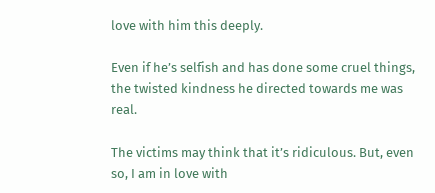love with him this deeply.

Even if he’s selfish and has done some cruel things, the twisted kindness he directed towards me was real.

The victims may think that it’s ridiculous. But, even so, I am in love with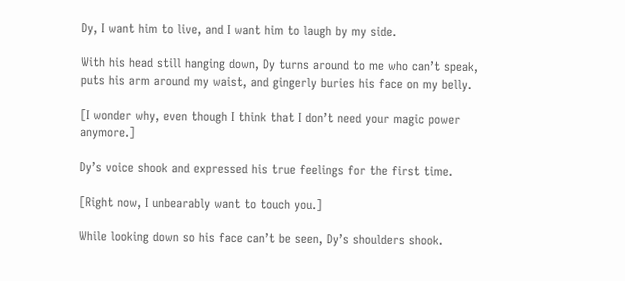Dy, I want him to live, and I want him to laugh by my side.

With his head still hanging down, Dy turns around to me who can’t speak, puts his arm around my waist, and gingerly buries his face on my belly.

[I wonder why, even though I think that I don’t need your magic power anymore.]

Dy’s voice shook and expressed his true feelings for the first time.

[Right now, I unbearably want to touch you.]

While looking down so his face can’t be seen, Dy’s shoulders shook.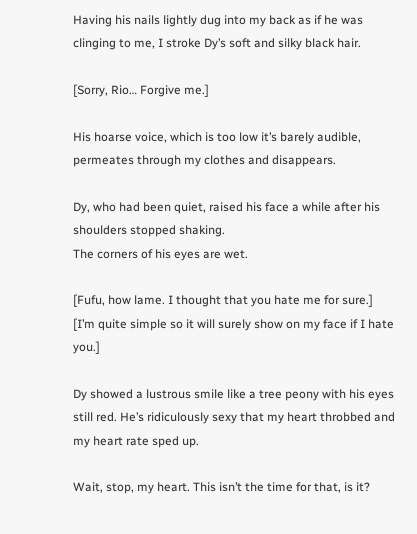Having his nails lightly dug into my back as if he was clinging to me, I stroke Dy’s soft and silky black hair.

[Sorry, Rio… Forgive me.]

His hoarse voice, which is too low it’s barely audible, permeates through my clothes and disappears.

Dy, who had been quiet, raised his face a while after his shoulders stopped shaking.
The corners of his eyes are wet.

[Fufu, how lame. I thought that you hate me for sure.]
[I’m quite simple so it will surely show on my face if I hate you.]

Dy showed a lustrous smile like a tree peony with his eyes still red. He’s ridiculously sexy that my heart throbbed and my heart rate sped up.

Wait, stop, my heart. This isn’t the time for that, is it?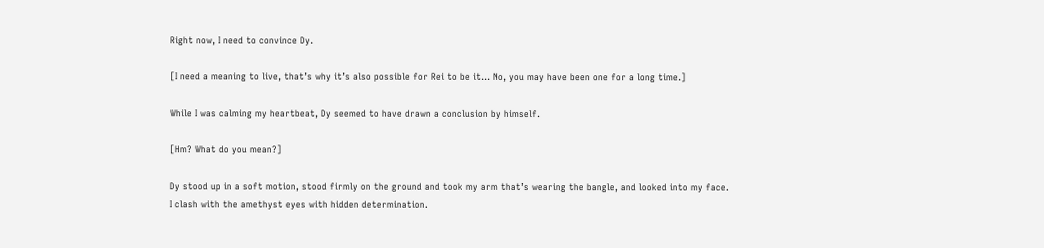Right now, I need to convince Dy.

[I need a meaning to live, that’s why it’s also possible for Rei to be it… No, you may have been one for a long time.]

While I was calming my heartbeat, Dy seemed to have drawn a conclusion by himself.

[Hm? What do you mean?]

Dy stood up in a soft motion, stood firmly on the ground and took my arm that’s wearing the bangle, and looked into my face.
I clash with the amethyst eyes with hidden determination.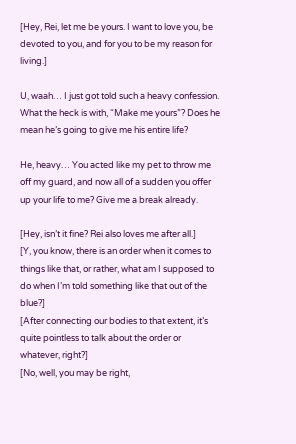[Hey, Rei, let me be yours. I want to love you, be devoted to you, and for you to be my reason for living.]

U, waah… I just got told such a heavy confession.
What the heck is with, “Make me yours”? Does he mean he’s going to give me his entire life?

He, heavy… You acted like my pet to throw me off my guard, and now all of a sudden you offer up your life to me? Give me a break already.

[Hey, isn’t it fine? Rei also loves me after all.]
[Y, you know, there is an order when it comes to things like that, or rather, what am I supposed to do when I’m told something like that out of the blue?]
[After connecting our bodies to that extent, it’s quite pointless to talk about the order or whatever, right?]
[No, well, you may be right,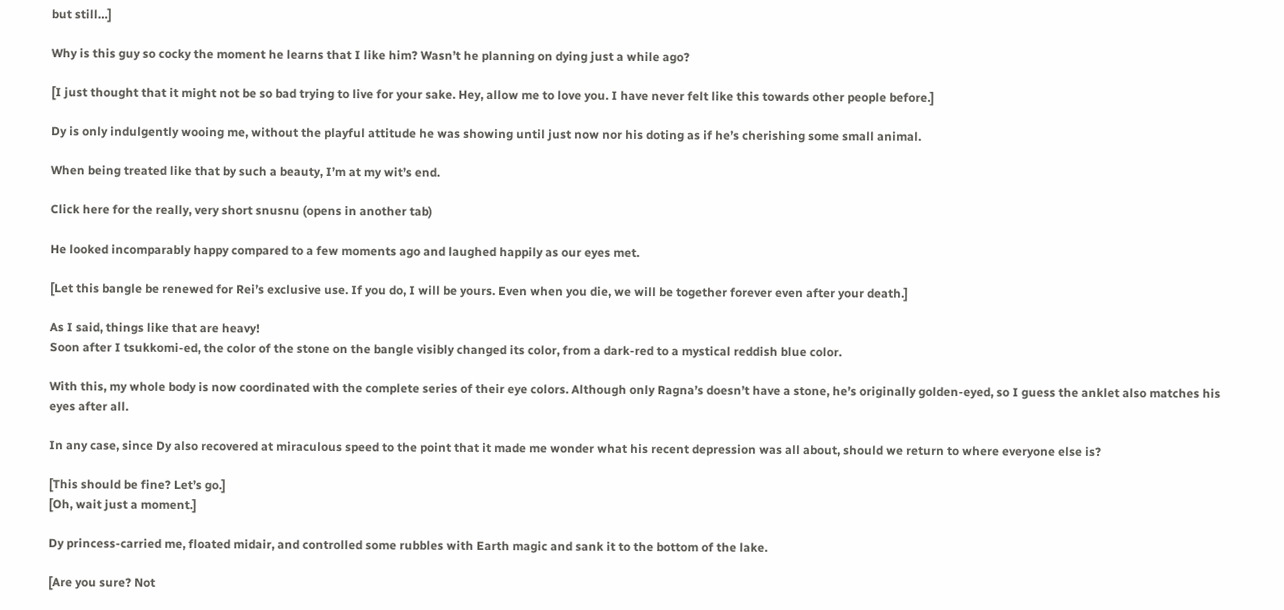but still…]

Why is this guy so cocky the moment he learns that I like him? Wasn’t he planning on dying just a while ago?

[I just thought that it might not be so bad trying to live for your sake. Hey, allow me to love you. I have never felt like this towards other people before.]

Dy is only indulgently wooing me, without the playful attitude he was showing until just now nor his doting as if he’s cherishing some small animal.

When being treated like that by such a beauty, I’m at my wit’s end.

Click here for the really, very short snusnu (opens in another tab)

He looked incomparably happy compared to a few moments ago and laughed happily as our eyes met.

[Let this bangle be renewed for Rei’s exclusive use. If you do, I will be yours. Even when you die, we will be together forever even after your death.]

As I said, things like that are heavy!
Soon after I tsukkomi-ed, the color of the stone on the bangle visibly changed its color, from a dark-red to a mystical reddish blue color.

With this, my whole body is now coordinated with the complete series of their eye colors. Although only Ragna’s doesn’t have a stone, he’s originally golden-eyed, so I guess the anklet also matches his eyes after all.

In any case, since Dy also recovered at miraculous speed to the point that it made me wonder what his recent depression was all about, should we return to where everyone else is?

[This should be fine? Let’s go.]
[Oh, wait just a moment.]

Dy princess-carried me, floated midair, and controlled some rubbles with Earth magic and sank it to the bottom of the lake.

[Are you sure? Not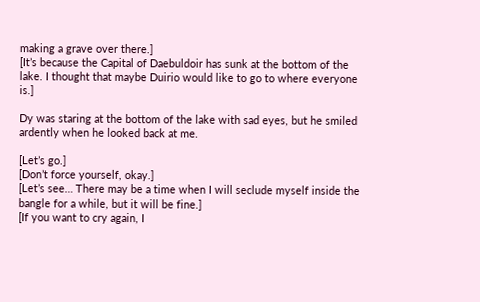making a grave over there.]
[It’s because the Capital of Daebuldoir has sunk at the bottom of the lake. I thought that maybe Duirio would like to go to where everyone is.]

Dy was staring at the bottom of the lake with sad eyes, but he smiled ardently when he looked back at me.

[Let’s go.]
[Don’t force yourself, okay.]
[Let’s see… There may be a time when I will seclude myself inside the bangle for a while, but it will be fine.]
[If you want to cry again, I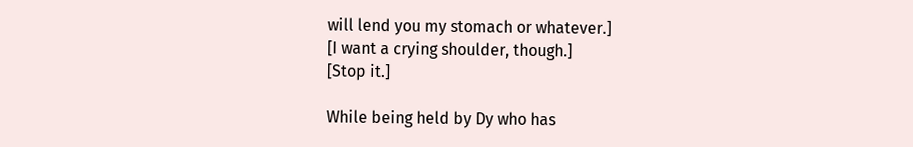will lend you my stomach or whatever.]
[I want a crying shoulder, though.]
[Stop it.]

While being held by Dy who has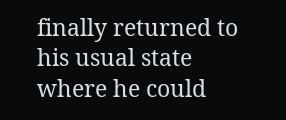finally returned to his usual state where he could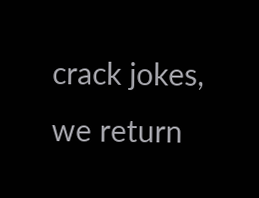crack jokes, we return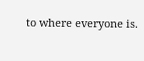to where everyone is.